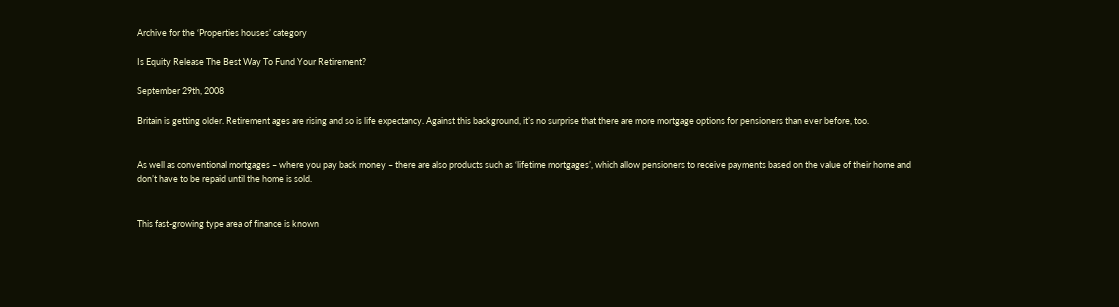Archive for the ‘Properties houses’ category

Is Equity Release The Best Way To Fund Your Retirement?

September 29th, 2008

Britain is getting older. Retirement ages are rising and so is life expectancy. Against this background, it’s no surprise that there are more mortgage options for pensioners than ever before, too.


As well as conventional mortgages – where you pay back money – there are also products such as ‘lifetime mortgages’, which allow pensioners to receive payments based on the value of their home and don’t have to be repaid until the home is sold.


This fast-growing type area of finance is known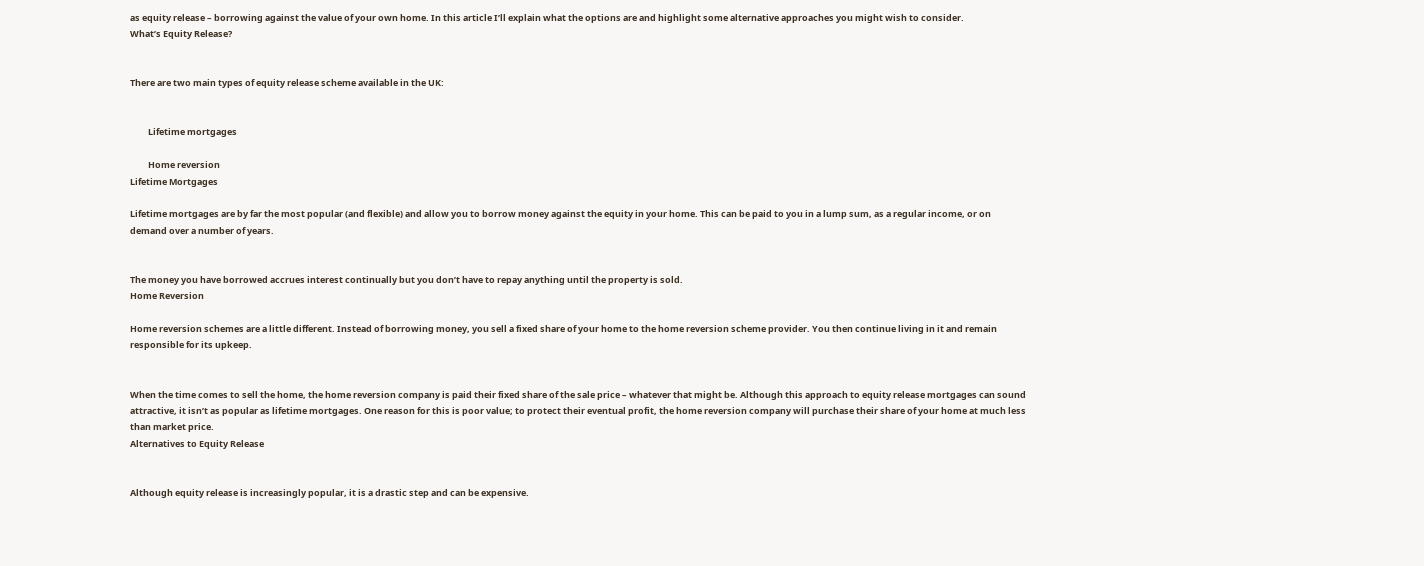as equity release – borrowing against the value of your own home. In this article I’ll explain what the options are and highlight some alternative approaches you might wish to consider.
What’s Equity Release?


There are two main types of equity release scheme available in the UK:


         Lifetime mortgages

         Home reversion
Lifetime Mortgages

Lifetime mortgages are by far the most popular (and flexible) and allow you to borrow money against the equity in your home. This can be paid to you in a lump sum, as a regular income, or on demand over a number of years.


The money you have borrowed accrues interest continually but you don’t have to repay anything until the property is sold.
Home Reversion

Home reversion schemes are a little different. Instead of borrowing money, you sell a fixed share of your home to the home reversion scheme provider. You then continue living in it and remain responsible for its upkeep.


When the time comes to sell the home, the home reversion company is paid their fixed share of the sale price – whatever that might be. Although this approach to equity release mortgages can sound attractive, it isn’t as popular as lifetime mortgages. One reason for this is poor value; to protect their eventual profit, the home reversion company will purchase their share of your home at much less than market price.
Alternatives to Equity Release


Although equity release is increasingly popular, it is a drastic step and can be expensive.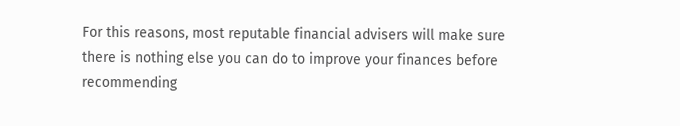For this reasons, most reputable financial advisers will make sure there is nothing else you can do to improve your finances before recommending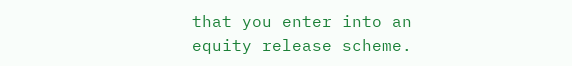that you enter into an equity release scheme.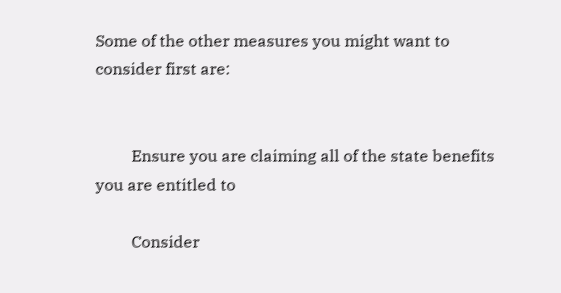Some of the other measures you might want to consider first are:


         Ensure you are claiming all of the state benefits you are entitled to

         Consider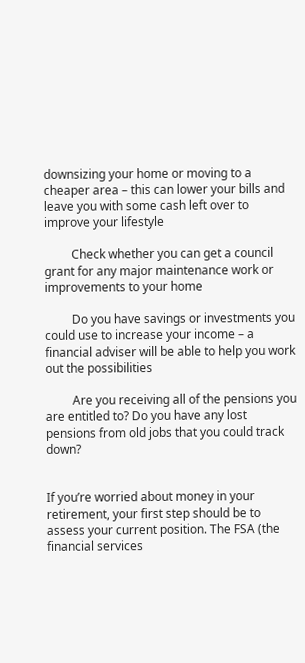downsizing your home or moving to a cheaper area – this can lower your bills and leave you with some cash left over to improve your lifestyle

         Check whether you can get a council grant for any major maintenance work or improvements to your home

         Do you have savings or investments you could use to increase your income – a financial adviser will be able to help you work out the possibilities

         Are you receiving all of the pensions you are entitled to? Do you have any lost pensions from old jobs that you could track down?


If you’re worried about money in your retirement, your first step should be to assess your current position. The FSA (the financial services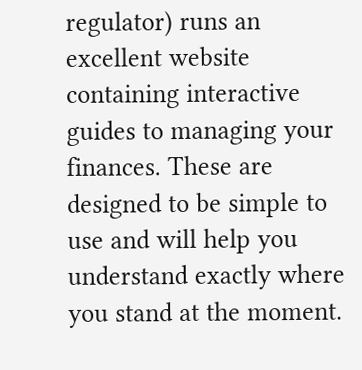regulator) runs an excellent website containing interactive guides to managing your finances. These are designed to be simple to use and will help you understand exactly where you stand at the moment.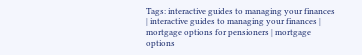Tags: interactive guides to managing your finances | interactive guides to managing your finances | mortgage options for pensioners | mortgage options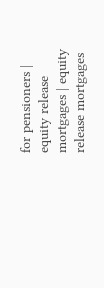for pensioners | equity release mortgages | equity release mortgages